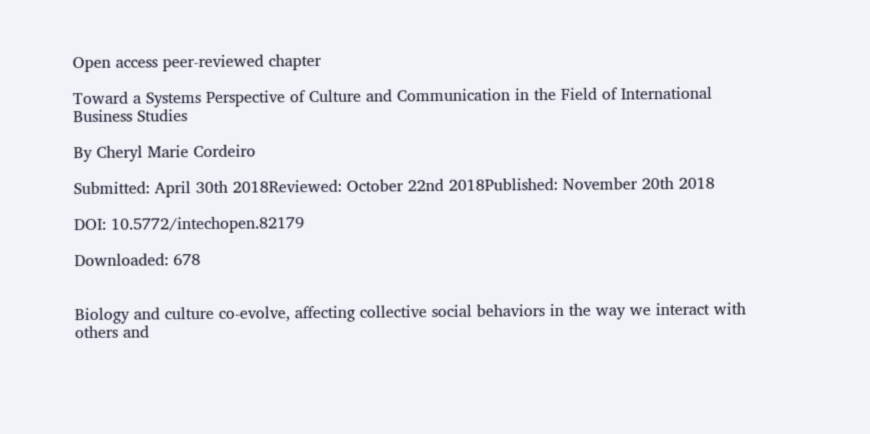Open access peer-reviewed chapter

Toward a Systems Perspective of Culture and Communication in the Field of International Business Studies

By Cheryl Marie Cordeiro

Submitted: April 30th 2018Reviewed: October 22nd 2018Published: November 20th 2018

DOI: 10.5772/intechopen.82179

Downloaded: 678


Biology and culture co-evolve, affecting collective social behaviors in the way we interact with others and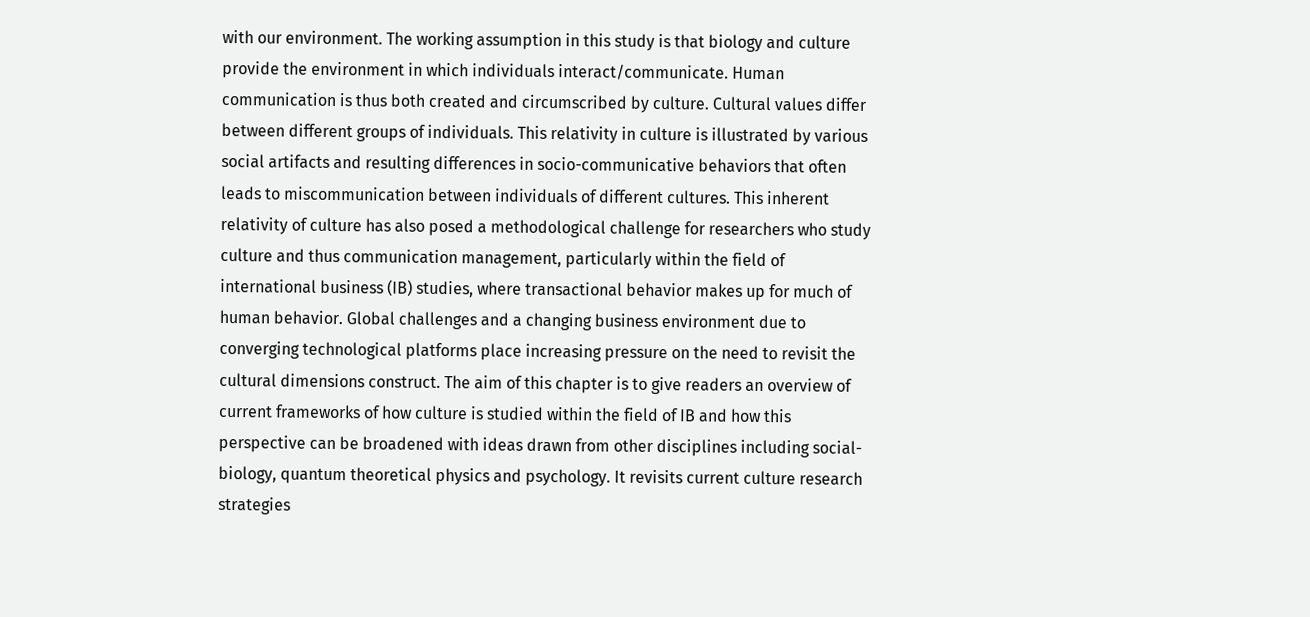with our environment. The working assumption in this study is that biology and culture provide the environment in which individuals interact/communicate. Human communication is thus both created and circumscribed by culture. Cultural values differ between different groups of individuals. This relativity in culture is illustrated by various social artifacts and resulting differences in socio-communicative behaviors that often leads to miscommunication between individuals of different cultures. This inherent relativity of culture has also posed a methodological challenge for researchers who study culture and thus communication management, particularly within the field of international business (IB) studies, where transactional behavior makes up for much of human behavior. Global challenges and a changing business environment due to converging technological platforms place increasing pressure on the need to revisit the cultural dimensions construct. The aim of this chapter is to give readers an overview of current frameworks of how culture is studied within the field of IB and how this perspective can be broadened with ideas drawn from other disciplines including social-biology, quantum theoretical physics and psychology. It revisits current culture research strategies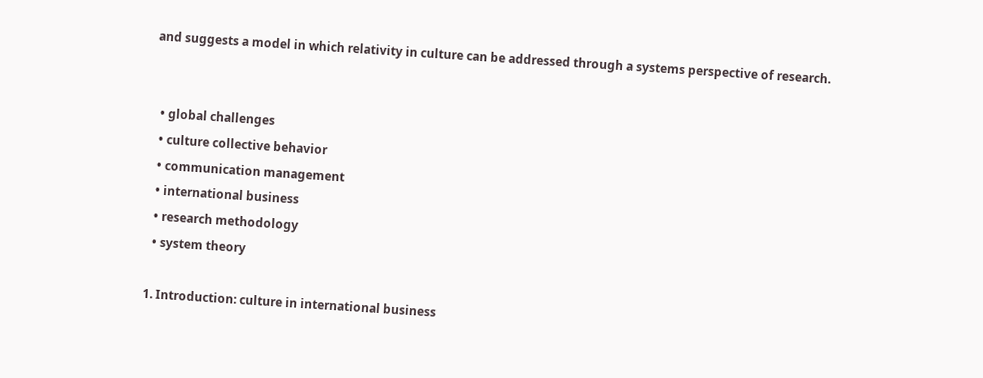and suggests a model in which relativity in culture can be addressed through a systems perspective of research.


  • global challenges
  • culture collective behavior
  • communication management
  • international business
  • research methodology
  • system theory

1. Introduction: culture in international business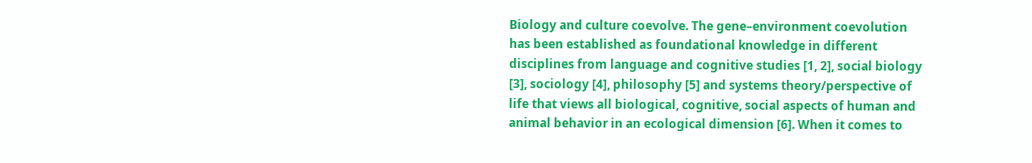Biology and culture coevolve. The gene–environment coevolution has been established as foundational knowledge in different disciplines from language and cognitive studies [1, 2], social biology [3], sociology [4], philosophy [5] and systems theory/perspective of life that views all biological, cognitive, social aspects of human and animal behavior in an ecological dimension [6]. When it comes to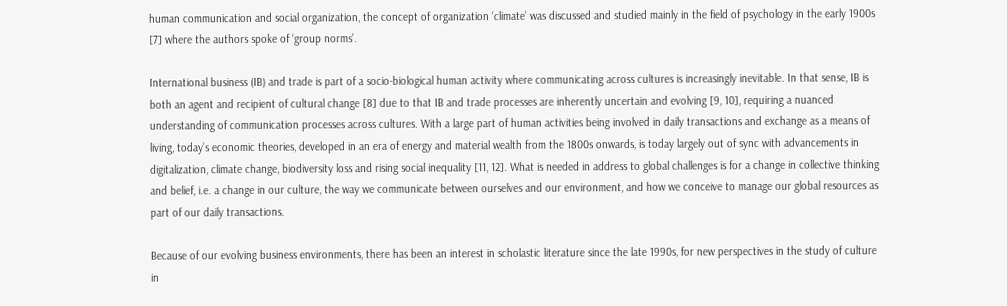human communication and social organization, the concept of organization ‘climate’ was discussed and studied mainly in the field of psychology in the early 1900s [7] where the authors spoke of ‘group norms’.

International business (IB) and trade is part of a socio-biological human activity where communicating across cultures is increasingly inevitable. In that sense, IB is both an agent and recipient of cultural change [8] due to that IB and trade processes are inherently uncertain and evolving [9, 10], requiring a nuanced understanding of communication processes across cultures. With a large part of human activities being involved in daily transactions and exchange as a means of living, today’s economic theories, developed in an era of energy and material wealth from the 1800s onwards, is today largely out of sync with advancements in digitalization, climate change, biodiversity loss and rising social inequality [11, 12]. What is needed in address to global challenges is for a change in collective thinking and belief, i.e. a change in our culture, the way we communicate between ourselves and our environment, and how we conceive to manage our global resources as part of our daily transactions.

Because of our evolving business environments, there has been an interest in scholastic literature since the late 1990s, for new perspectives in the study of culture in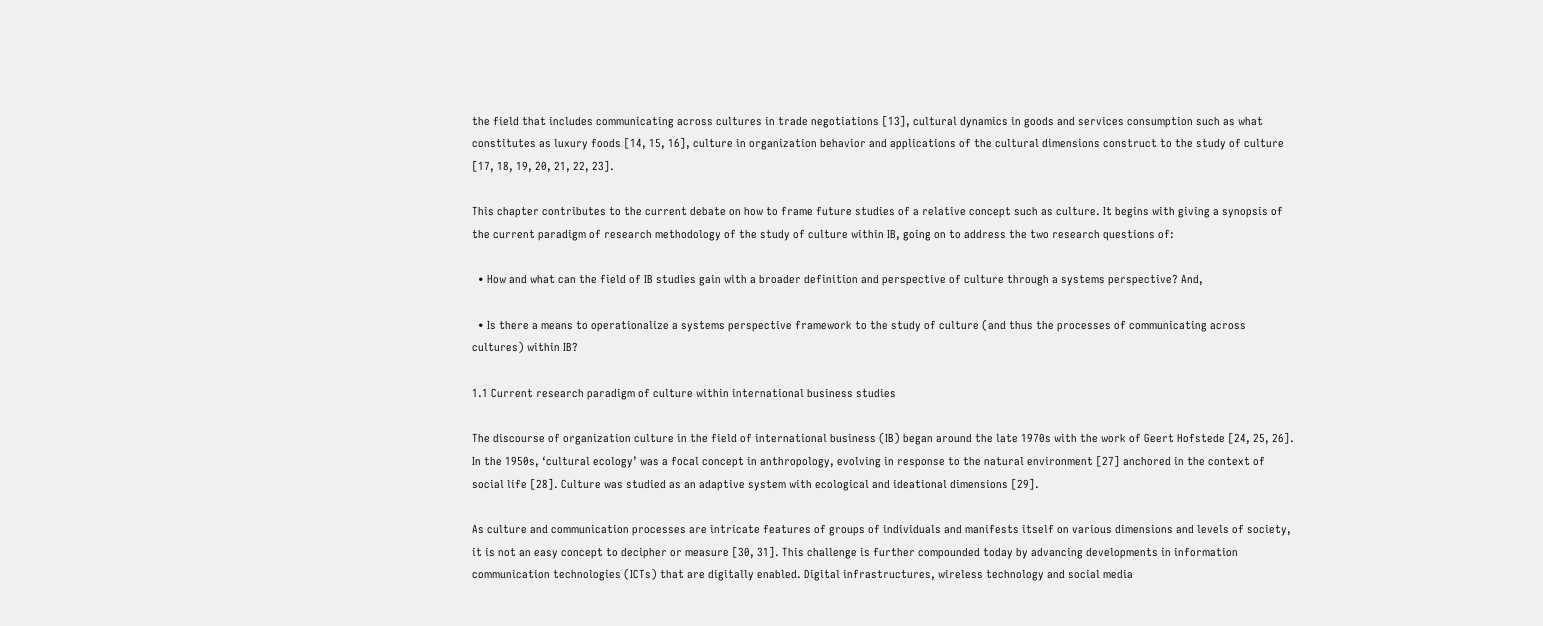the field that includes communicating across cultures in trade negotiations [13], cultural dynamics in goods and services consumption such as what constitutes as luxury foods [14, 15, 16], culture in organization behavior and applications of the cultural dimensions construct to the study of culture [17, 18, 19, 20, 21, 22, 23].

This chapter contributes to the current debate on how to frame future studies of a relative concept such as culture. It begins with giving a synopsis of the current paradigm of research methodology of the study of culture within IB, going on to address the two research questions of:

  • How and what can the field of IB studies gain with a broader definition and perspective of culture through a systems perspective? And,

  • Is there a means to operationalize a systems perspective framework to the study of culture (and thus the processes of communicating across cultures) within IB?

1.1 Current research paradigm of culture within international business studies

The discourse of organization culture in the field of international business (IB) began around the late 1970s with the work of Geert Hofstede [24, 25, 26]. In the 1950s, ‘cultural ecology’ was a focal concept in anthropology, evolving in response to the natural environment [27] anchored in the context of social life [28]. Culture was studied as an adaptive system with ecological and ideational dimensions [29].

As culture and communication processes are intricate features of groups of individuals and manifests itself on various dimensions and levels of society, it is not an easy concept to decipher or measure [30, 31]. This challenge is further compounded today by advancing developments in information communication technologies (ICTs) that are digitally enabled. Digital infrastructures, wireless technology and social media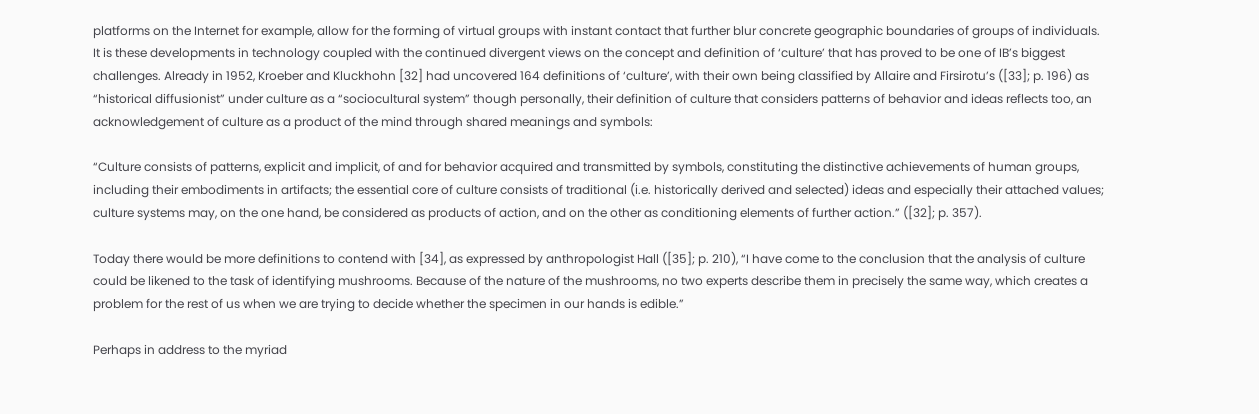platforms on the Internet for example, allow for the forming of virtual groups with instant contact that further blur concrete geographic boundaries of groups of individuals. It is these developments in technology coupled with the continued divergent views on the concept and definition of ‘culture’ that has proved to be one of IB’s biggest challenges. Already in 1952, Kroeber and Kluckhohn [32] had uncovered 164 definitions of ‘culture’, with their own being classified by Allaire and Firsirotu’s ([33]; p. 196) as “historical diffusionist” under culture as a “sociocultural system” though personally, their definition of culture that considers patterns of behavior and ideas reflects too, an acknowledgement of culture as a product of the mind through shared meanings and symbols:

“Culture consists of patterns, explicit and implicit, of and for behavior acquired and transmitted by symbols, constituting the distinctive achievements of human groups, including their embodiments in artifacts; the essential core of culture consists of traditional (i.e. historically derived and selected) ideas and especially their attached values; culture systems may, on the one hand, be considered as products of action, and on the other as conditioning elements of further action.” ([32]; p. 357).

Today there would be more definitions to contend with [34], as expressed by anthropologist Hall ([35]; p. 210), “I have come to the conclusion that the analysis of culture could be likened to the task of identifying mushrooms. Because of the nature of the mushrooms, no two experts describe them in precisely the same way, which creates a problem for the rest of us when we are trying to decide whether the specimen in our hands is edible.”

Perhaps in address to the myriad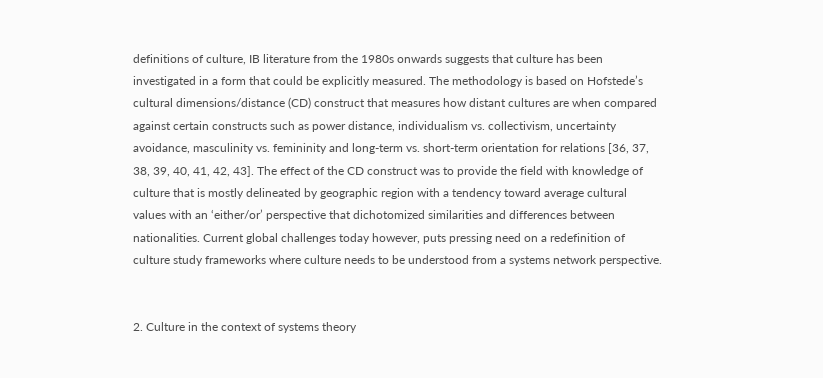definitions of culture, IB literature from the 1980s onwards suggests that culture has been investigated in a form that could be explicitly measured. The methodology is based on Hofstede’s cultural dimensions/distance (CD) construct that measures how distant cultures are when compared against certain constructs such as power distance, individualism vs. collectivism, uncertainty avoidance, masculinity vs. femininity and long-term vs. short-term orientation for relations [36, 37, 38, 39, 40, 41, 42, 43]. The effect of the CD construct was to provide the field with knowledge of culture that is mostly delineated by geographic region with a tendency toward average cultural values with an ‘either/or’ perspective that dichotomized similarities and differences between nationalities. Current global challenges today however, puts pressing need on a redefinition of culture study frameworks where culture needs to be understood from a systems network perspective.


2. Culture in the context of systems theory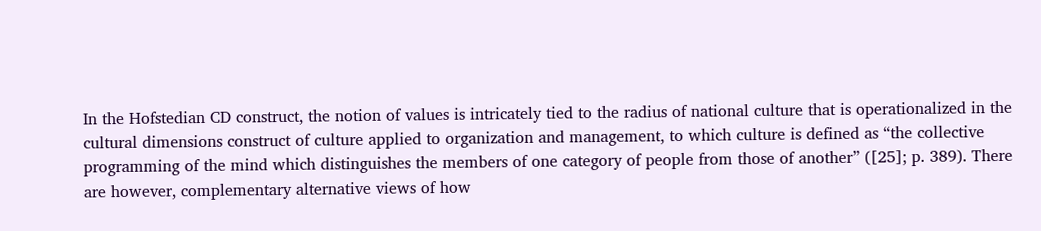In the Hofstedian CD construct, the notion of values is intricately tied to the radius of national culture that is operationalized in the cultural dimensions construct of culture applied to organization and management, to which culture is defined as “the collective programming of the mind which distinguishes the members of one category of people from those of another” ([25]; p. 389). There are however, complementary alternative views of how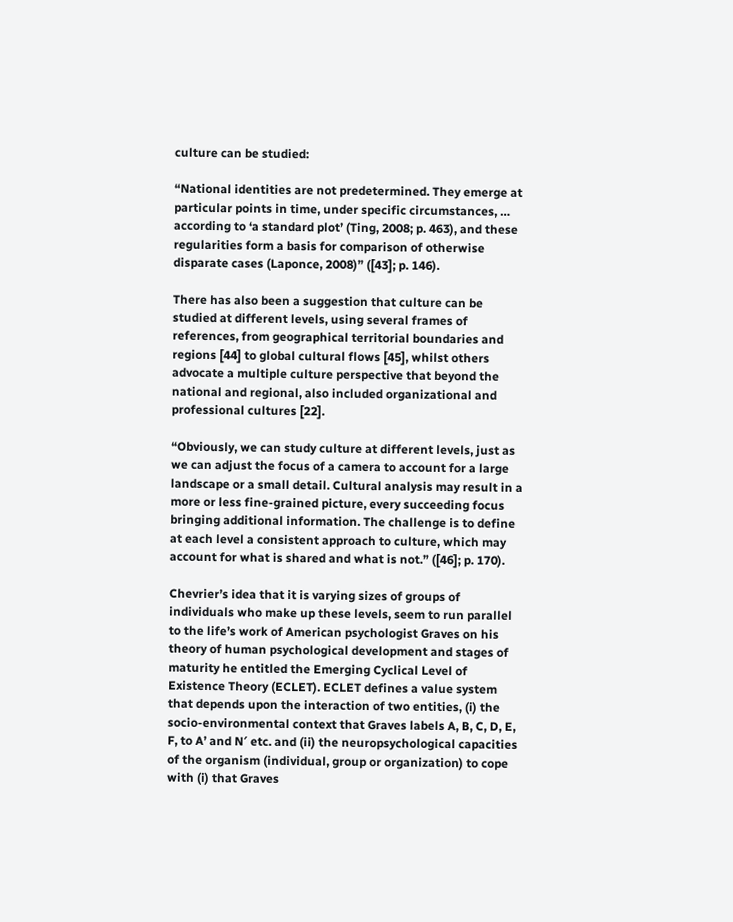culture can be studied:

“National identities are not predetermined. They emerge at particular points in time, under specific circumstances, … according to ‘a standard plot’ (Ting, 2008; p. 463), and these regularities form a basis for comparison of otherwise disparate cases (Laponce, 2008)” ([43]; p. 146).

There has also been a suggestion that culture can be studied at different levels, using several frames of references, from geographical territorial boundaries and regions [44] to global cultural flows [45], whilst others advocate a multiple culture perspective that beyond the national and regional, also included organizational and professional cultures [22].

“Obviously, we can study culture at different levels, just as we can adjust the focus of a camera to account for a large landscape or a small detail. Cultural analysis may result in a more or less fine-grained picture, every succeeding focus bringing additional information. The challenge is to define at each level a consistent approach to culture, which may account for what is shared and what is not.” ([46]; p. 170).

Chevrier’s idea that it is varying sizes of groups of individuals who make up these levels, seem to run parallel to the life’s work of American psychologist Graves on his theory of human psychological development and stages of maturity he entitled the Emerging Cyclical Level of Existence Theory (ECLET). ECLET defines a value system that depends upon the interaction of two entities, (i) the socio-environmental context that Graves labels A, B, C, D, E, F, to A’ and N′ etc. and (ii) the neuropsychological capacities of the organism (individual, group or organization) to cope with (i) that Graves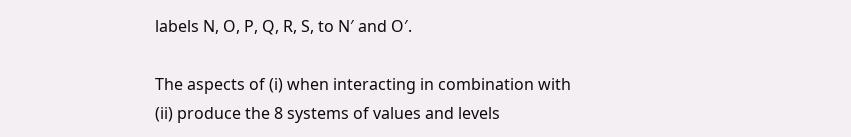labels N, O, P, Q, R, S, to N′ and O′.

The aspects of (i) when interacting in combination with (ii) produce the 8 systems of values and levels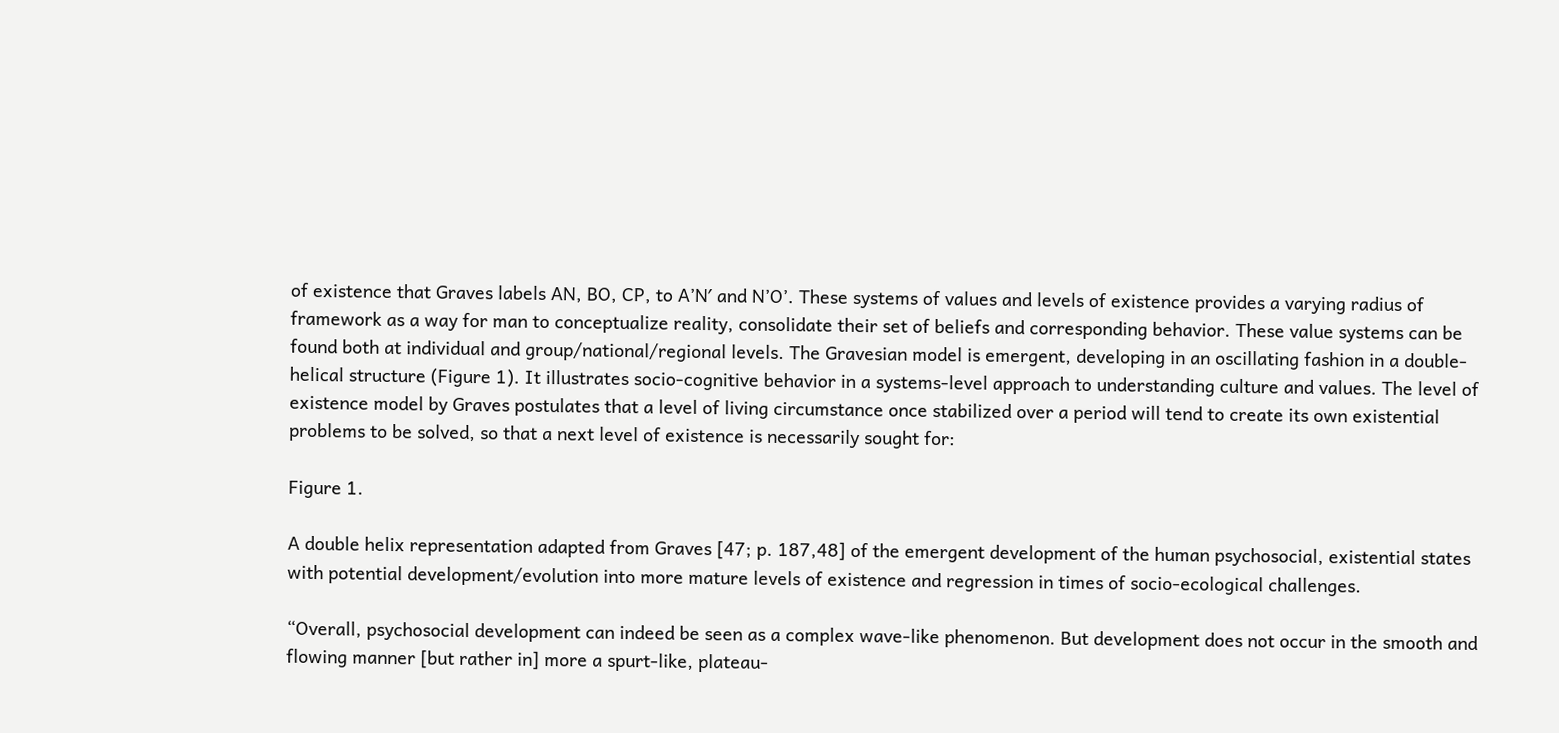of existence that Graves labels AN, BO, CP, to A’N′ and N’O’. These systems of values and levels of existence provides a varying radius of framework as a way for man to conceptualize reality, consolidate their set of beliefs and corresponding behavior. These value systems can be found both at individual and group/national/regional levels. The Gravesian model is emergent, developing in an oscillating fashion in a double-helical structure (Figure 1). It illustrates socio-cognitive behavior in a systems-level approach to understanding culture and values. The level of existence model by Graves postulates that a level of living circumstance once stabilized over a period will tend to create its own existential problems to be solved, so that a next level of existence is necessarily sought for:

Figure 1.

A double helix representation adapted from Graves [47; p. 187,48] of the emergent development of the human psychosocial, existential states with potential development/evolution into more mature levels of existence and regression in times of socio-ecological challenges.

“Overall, psychosocial development can indeed be seen as a complex wave-like phenomenon. But development does not occur in the smooth and flowing manner [but rather in] more a spurt-like, plateau-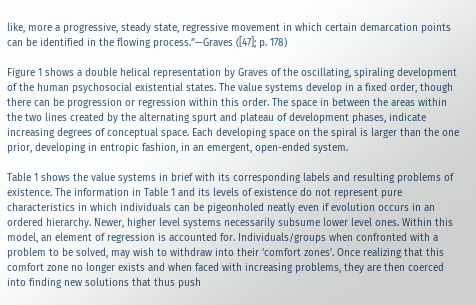like, more a progressive, steady state, regressive movement in which certain demarcation points can be identified in the flowing process.”—Graves ([47]; p. 178)

Figure 1 shows a double helical representation by Graves of the oscillating, spiraling development of the human psychosocial existential states. The value systems develop in a fixed order, though there can be progression or regression within this order. The space in between the areas within the two lines created by the alternating spurt and plateau of development phases, indicate increasing degrees of conceptual space. Each developing space on the spiral is larger than the one prior, developing in entropic fashion, in an emergent, open-ended system.

Table 1 shows the value systems in brief with its corresponding labels and resulting problems of existence. The information in Table 1 and its levels of existence do not represent pure characteristics in which individuals can be pigeonholed neatly even if evolution occurs in an ordered hierarchy. Newer, higher level systems necessarily subsume lower level ones. Within this model, an element of regression is accounted for. Individuals/groups when confronted with a problem to be solved, may wish to withdraw into their ‘comfort zones’. Once realizing that this comfort zone no longer exists and when faced with increasing problems, they are then coerced into finding new solutions that thus push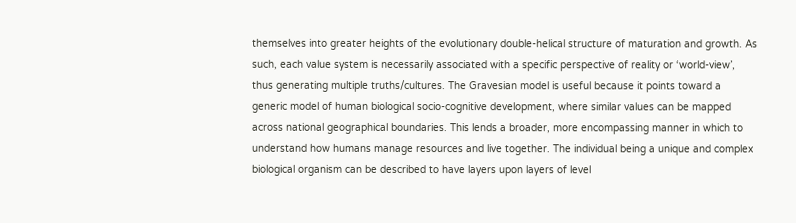themselves into greater heights of the evolutionary double-helical structure of maturation and growth. As such, each value system is necessarily associated with a specific perspective of reality or ‘world-view’, thus generating multiple truths/cultures. The Gravesian model is useful because it points toward a generic model of human biological socio-cognitive development, where similar values can be mapped across national geographical boundaries. This lends a broader, more encompassing manner in which to understand how humans manage resources and live together. The individual being a unique and complex biological organism can be described to have layers upon layers of level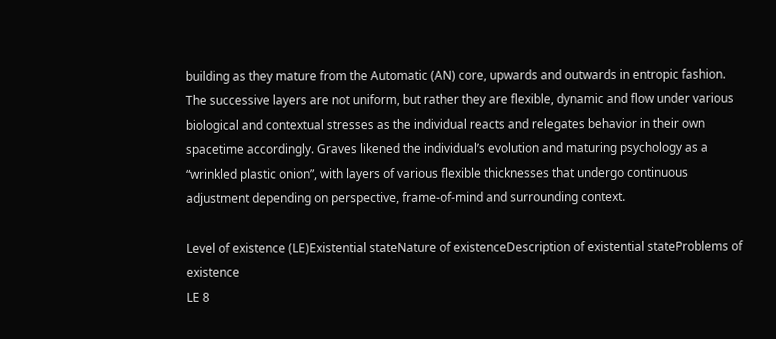building as they mature from the Automatic (AN) core, upwards and outwards in entropic fashion. The successive layers are not uniform, but rather they are flexible, dynamic and flow under various biological and contextual stresses as the individual reacts and relegates behavior in their own spacetime accordingly. Graves likened the individual’s evolution and maturing psychology as a “wrinkled plastic onion”, with layers of various flexible thicknesses that undergo continuous adjustment depending on perspective, frame-of-mind and surrounding context.

Level of existence (LE)Existential stateNature of existenceDescription of existential stateProblems of existence
LE 8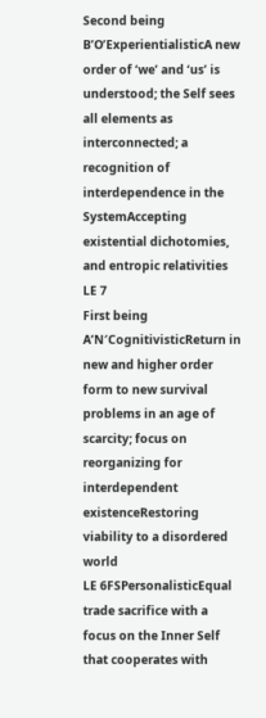Second being
B’O’ExperientialisticA new order of ‘we’ and ‘us’ is understood; the Self sees all elements as interconnected; a recognition of interdependence in the SystemAccepting existential dichotomies, and entropic relativities
LE 7
First being
A’N′CognitivisticReturn in new and higher order form to new survival problems in an age of scarcity; focus on reorganizing for interdependent existenceRestoring viability to a disordered world
LE 6FSPersonalisticEqual trade sacrifice with a focus on the Inner Self that cooperates with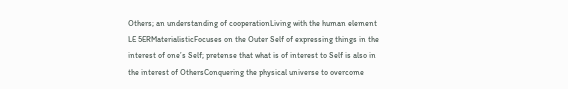Others; an understanding of cooperationLiving with the human element
LE 5ERMaterialisticFocuses on the Outer Self of expressing things in the interest of one’s Self; pretense that what is of interest to Self is also in the interest of OthersConquering the physical universe to overcome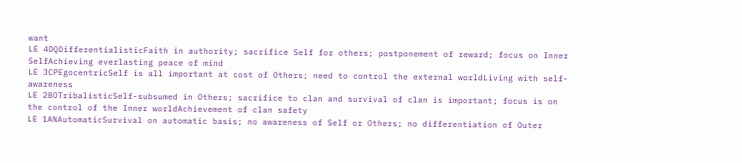want
LE 4DQDifferentialisticFaith in authority; sacrifice Self for others; postponement of reward; focus on Inner SelfAchieving everlasting peace of mind
LE 3CPEgocentricSelf is all important at cost of Others; need to control the external worldLiving with self-awareness
LE 2BOTribalisticSelf-subsumed in Others; sacrifice to clan and survival of clan is important; focus is on the control of the Inner worldAchievement of clan safety
LE 1ANAutomaticSurvival on automatic basis; no awareness of Self or Others; no differentiation of Outer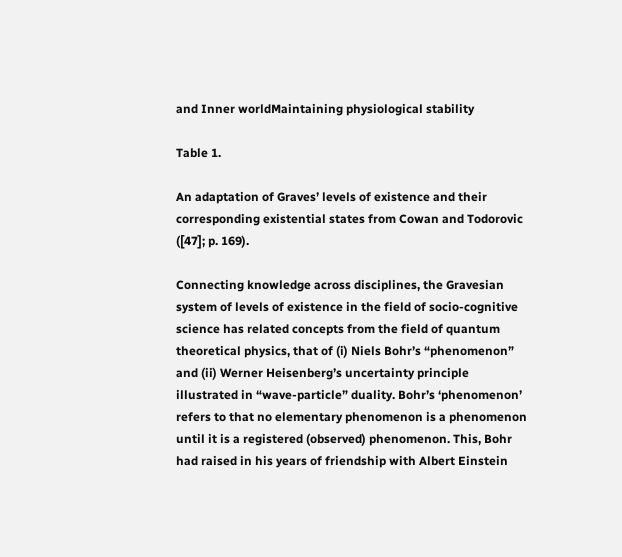and Inner worldMaintaining physiological stability

Table 1.

An adaptation of Graves’ levels of existence and their corresponding existential states from Cowan and Todorovic ([47]; p. 169).

Connecting knowledge across disciplines, the Gravesian system of levels of existence in the field of socio-cognitive science has related concepts from the field of quantum theoretical physics, that of (i) Niels Bohr’s “phenomenon” and (ii) Werner Heisenberg’s uncertainty principle illustrated in “wave-particle” duality. Bohr’s ‘phenomenon’ refers to that no elementary phenomenon is a phenomenon until it is a registered (observed) phenomenon. This, Bohr had raised in his years of friendship with Albert Einstein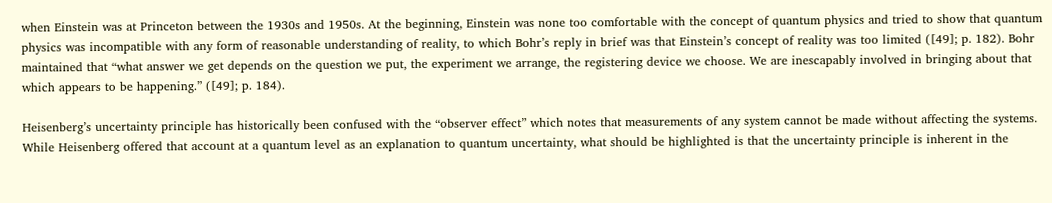when Einstein was at Princeton between the 1930s and 1950s. At the beginning, Einstein was none too comfortable with the concept of quantum physics and tried to show that quantum physics was incompatible with any form of reasonable understanding of reality, to which Bohr’s reply in brief was that Einstein’s concept of reality was too limited ([49]; p. 182). Bohr maintained that “what answer we get depends on the question we put, the experiment we arrange, the registering device we choose. We are inescapably involved in bringing about that which appears to be happening.” ([49]; p. 184).

Heisenberg’s uncertainty principle has historically been confused with the “observer effect” which notes that measurements of any system cannot be made without affecting the systems. While Heisenberg offered that account at a quantum level as an explanation to quantum uncertainty, what should be highlighted is that the uncertainty principle is inherent in the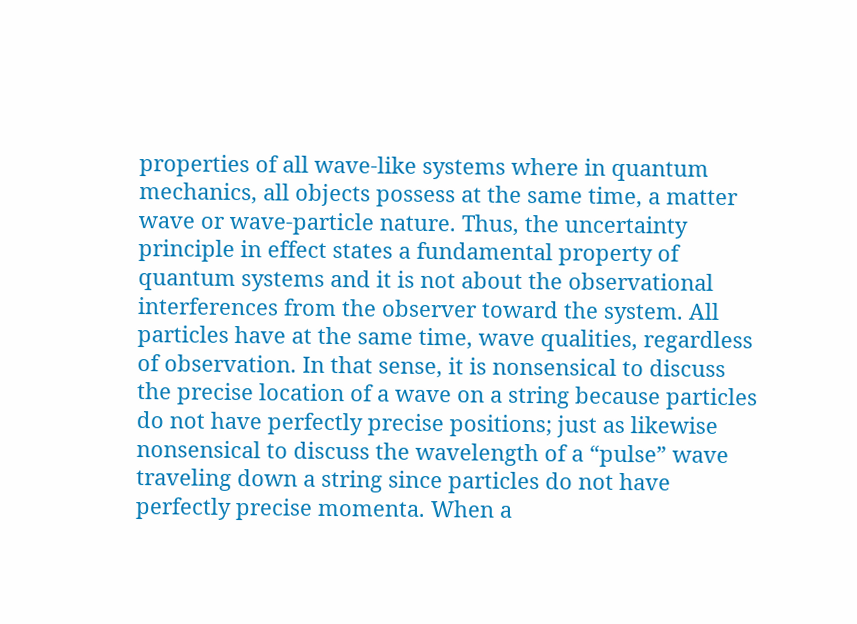properties of all wave-like systems where in quantum mechanics, all objects possess at the same time, a matter wave or wave-particle nature. Thus, the uncertainty principle in effect states a fundamental property of quantum systems and it is not about the observational interferences from the observer toward the system. All particles have at the same time, wave qualities, regardless of observation. In that sense, it is nonsensical to discuss the precise location of a wave on a string because particles do not have perfectly precise positions; just as likewise nonsensical to discuss the wavelength of a “pulse” wave traveling down a string since particles do not have perfectly precise momenta. When a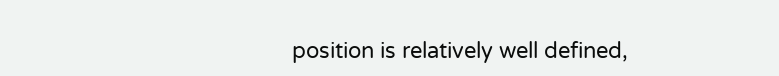position is relatively well defined,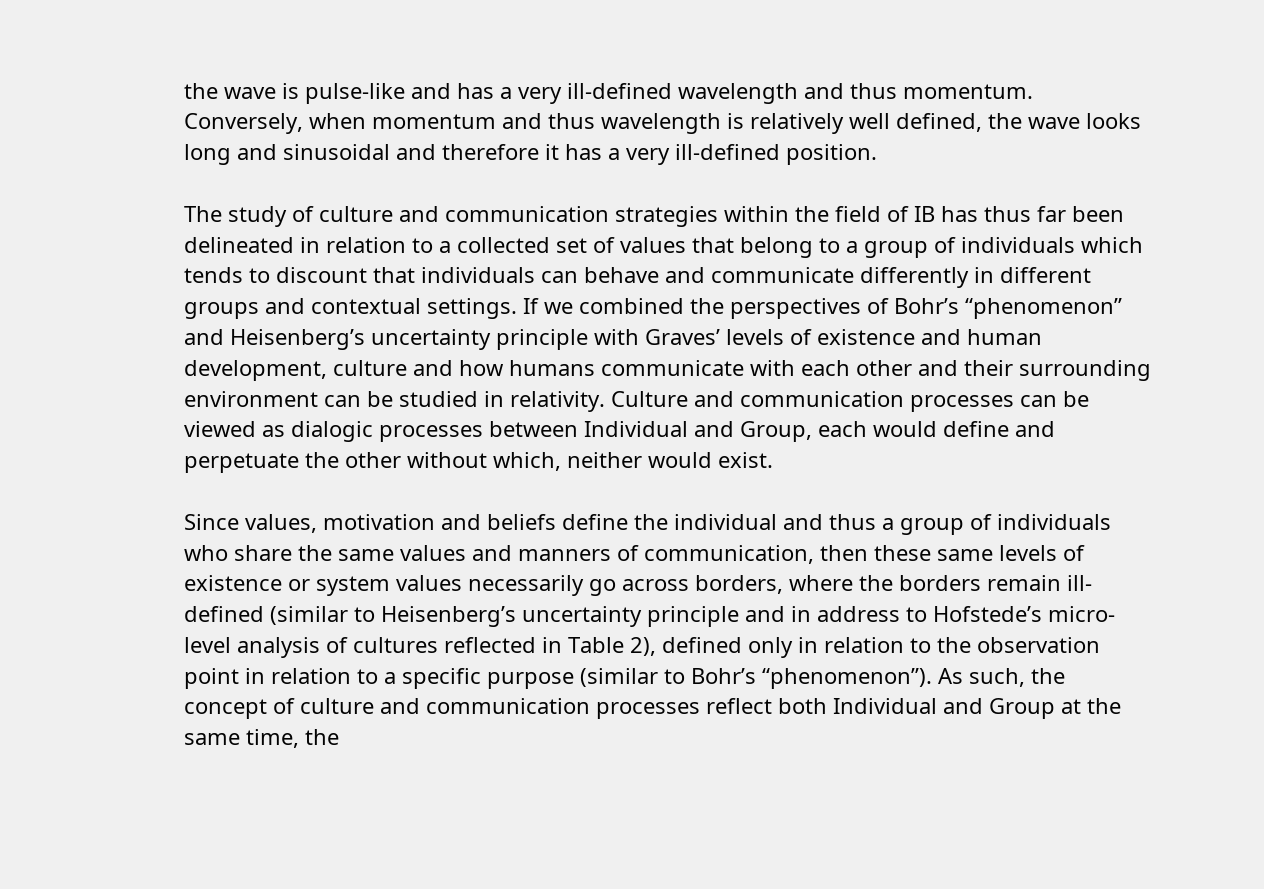the wave is pulse-like and has a very ill-defined wavelength and thus momentum. Conversely, when momentum and thus wavelength is relatively well defined, the wave looks long and sinusoidal and therefore it has a very ill-defined position.

The study of culture and communication strategies within the field of IB has thus far been delineated in relation to a collected set of values that belong to a group of individuals which tends to discount that individuals can behave and communicate differently in different groups and contextual settings. If we combined the perspectives of Bohr’s “phenomenon” and Heisenberg’s uncertainty principle with Graves’ levels of existence and human development, culture and how humans communicate with each other and their surrounding environment can be studied in relativity. Culture and communication processes can be viewed as dialogic processes between Individual and Group, each would define and perpetuate the other without which, neither would exist.

Since values, motivation and beliefs define the individual and thus a group of individuals who share the same values and manners of communication, then these same levels of existence or system values necessarily go across borders, where the borders remain ill-defined (similar to Heisenberg’s uncertainty principle and in address to Hofstede’s micro-level analysis of cultures reflected in Table 2), defined only in relation to the observation point in relation to a specific purpose (similar to Bohr’s “phenomenon”). As such, the concept of culture and communication processes reflect both Individual and Group at the same time, the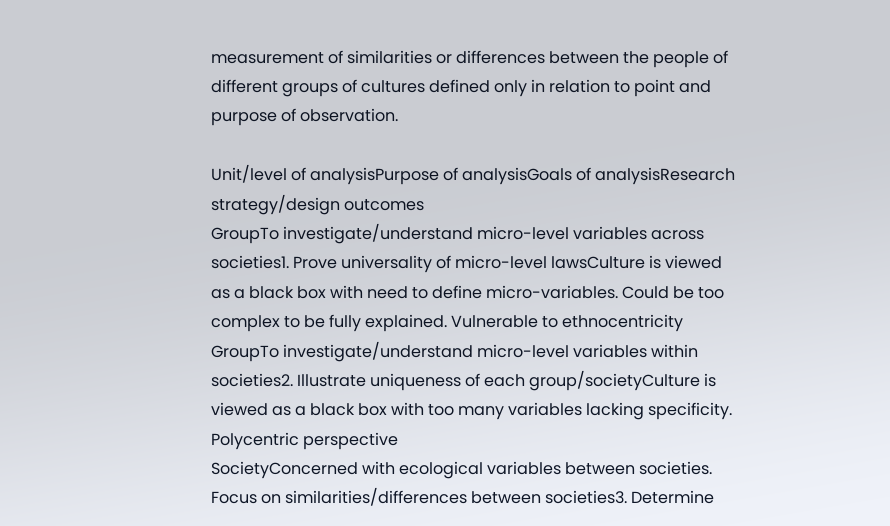measurement of similarities or differences between the people of different groups of cultures defined only in relation to point and purpose of observation.

Unit/level of analysisPurpose of analysisGoals of analysisResearch strategy/design outcomes
GroupTo investigate/understand micro-level variables across societies1. Prove universality of micro-level lawsCulture is viewed as a black box with need to define micro-variables. Could be too complex to be fully explained. Vulnerable to ethnocentricity
GroupTo investigate/understand micro-level variables within societies2. Illustrate uniqueness of each group/societyCulture is viewed as a black box with too many variables lacking specificity. Polycentric perspective
SocietyConcerned with ecological variables between societies. Focus on similarities/differences between societies3. Determine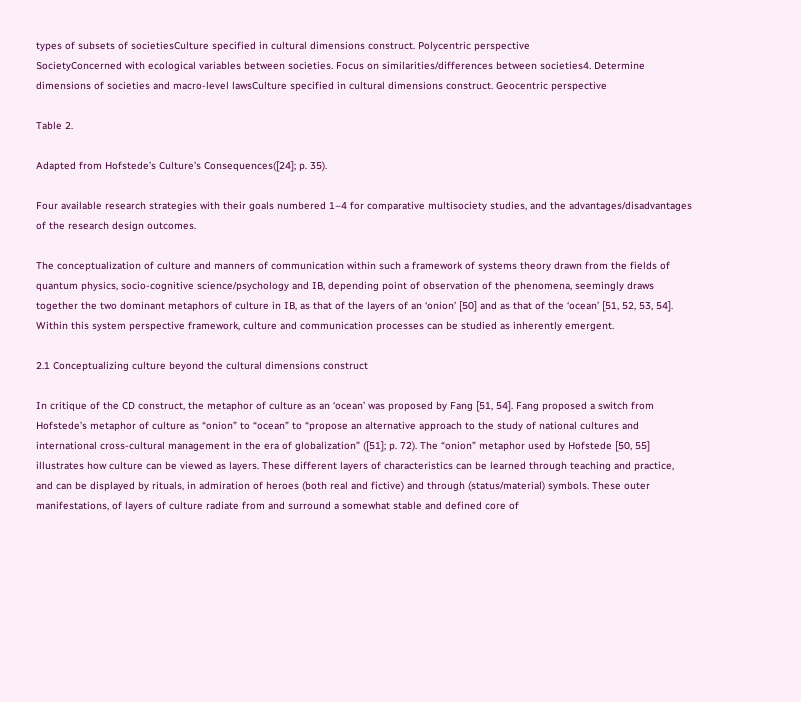types of subsets of societiesCulture specified in cultural dimensions construct. Polycentric perspective
SocietyConcerned with ecological variables between societies. Focus on similarities/differences between societies4. Determine dimensions of societies and macro-level lawsCulture specified in cultural dimensions construct. Geocentric perspective

Table 2.

Adapted from Hofstede’s Culture’s Consequences([24]; p. 35).

Four available research strategies with their goals numbered 1–4 for comparative multisociety studies, and the advantages/disadvantages of the research design outcomes.

The conceptualization of culture and manners of communication within such a framework of systems theory drawn from the fields of quantum physics, socio-cognitive science/psychology and IB, depending point of observation of the phenomena, seemingly draws together the two dominant metaphors of culture in IB, as that of the layers of an ‘onion’ [50] and as that of the ‘ocean’ [51, 52, 53, 54]. Within this system perspective framework, culture and communication processes can be studied as inherently emergent.

2.1 Conceptualizing culture beyond the cultural dimensions construct

In critique of the CD construct, the metaphor of culture as an ‘ocean’ was proposed by Fang [51, 54]. Fang proposed a switch from Hofstede’s metaphor of culture as “onion” to “ocean” to “propose an alternative approach to the study of national cultures and international cross-cultural management in the era of globalization” ([51]; p. 72). The “onion” metaphor used by Hofstede [50, 55] illustrates how culture can be viewed as layers. These different layers of characteristics can be learned through teaching and practice, and can be displayed by rituals, in admiration of heroes (both real and fictive) and through (status/material) symbols. These outer manifestations, of layers of culture radiate from and surround a somewhat stable and defined core of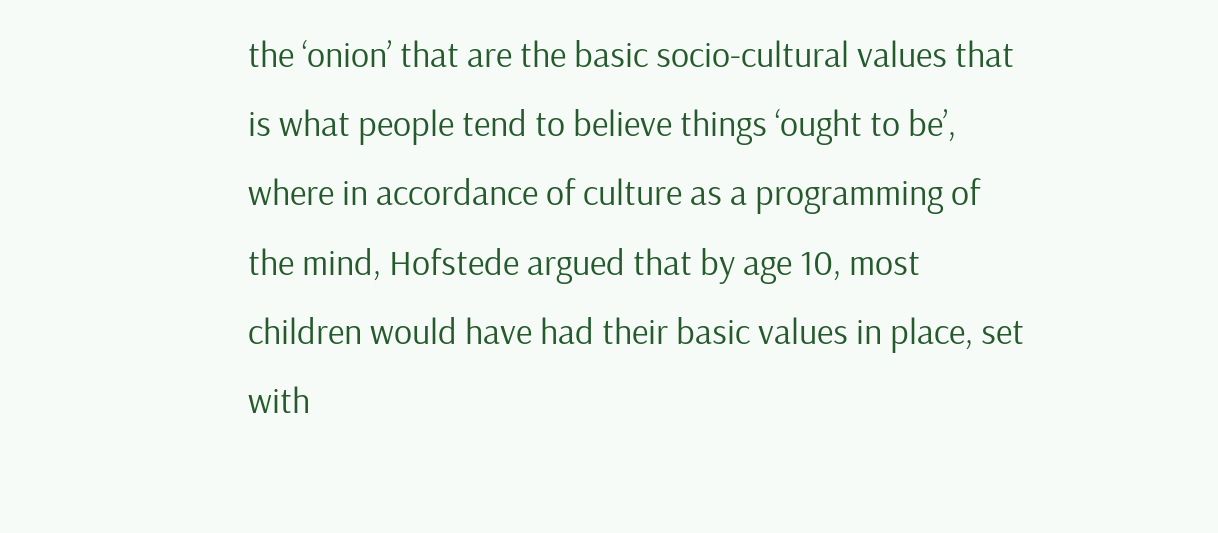the ‘onion’ that are the basic socio-cultural values that is what people tend to believe things ‘ought to be’, where in accordance of culture as a programming of the mind, Hofstede argued that by age 10, most children would have had their basic values in place, set with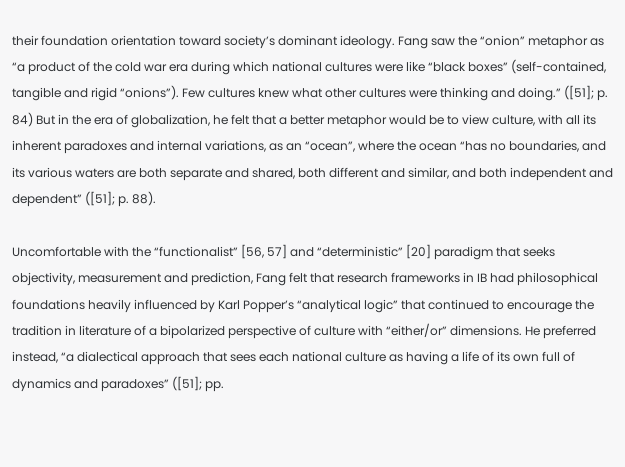their foundation orientation toward society’s dominant ideology. Fang saw the “onion” metaphor as “a product of the cold war era during which national cultures were like “black boxes” (self-contained, tangible and rigid “onions”). Few cultures knew what other cultures were thinking and doing.” ([51]; p. 84) But in the era of globalization, he felt that a better metaphor would be to view culture, with all its inherent paradoxes and internal variations, as an “ocean”, where the ocean “has no boundaries, and its various waters are both separate and shared, both different and similar, and both independent and dependent” ([51]; p. 88).

Uncomfortable with the “functionalist” [56, 57] and “deterministic” [20] paradigm that seeks objectivity, measurement and prediction, Fang felt that research frameworks in IB had philosophical foundations heavily influenced by Karl Popper’s “analytical logic” that continued to encourage the tradition in literature of a bipolarized perspective of culture with “either/or” dimensions. He preferred instead, “a dialectical approach that sees each national culture as having a life of its own full of dynamics and paradoxes” ([51]; pp.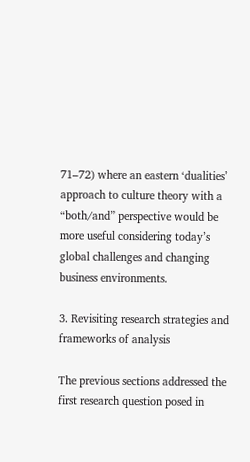71–72) where an eastern ‘dualities’ approach to culture theory with a “both/and” perspective would be more useful considering today’s global challenges and changing business environments.

3. Revisiting research strategies and frameworks of analysis

The previous sections addressed the first research question posed in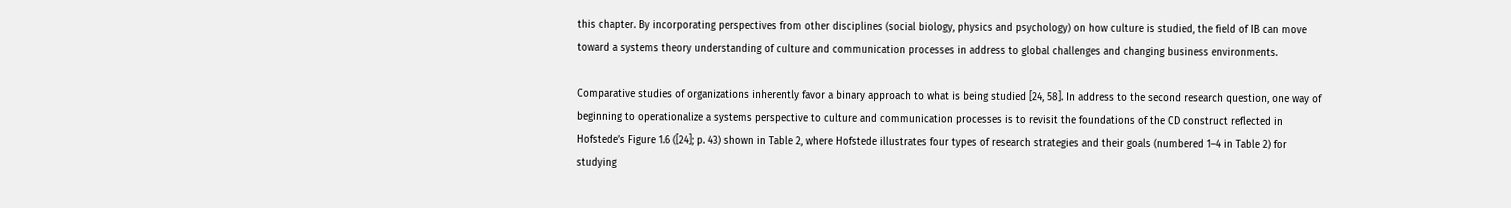this chapter. By incorporating perspectives from other disciplines (social biology, physics and psychology) on how culture is studied, the field of IB can move toward a systems theory understanding of culture and communication processes in address to global challenges and changing business environments.

Comparative studies of organizations inherently favor a binary approach to what is being studied [24, 58]. In address to the second research question, one way of beginning to operationalize a systems perspective to culture and communication processes is to revisit the foundations of the CD construct reflected in Hofstede’s Figure 1.6 ([24]; p. 43) shown in Table 2, where Hofstede illustrates four types of research strategies and their goals (numbered 1–4 in Table 2) for studying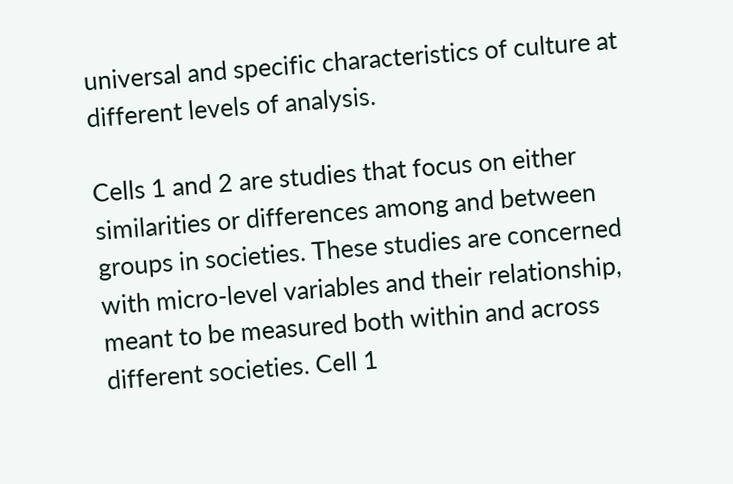universal and specific characteristics of culture at different levels of analysis.

Cells 1 and 2 are studies that focus on either similarities or differences among and between groups in societies. These studies are concerned with micro-level variables and their relationship, meant to be measured both within and across different societies. Cell 1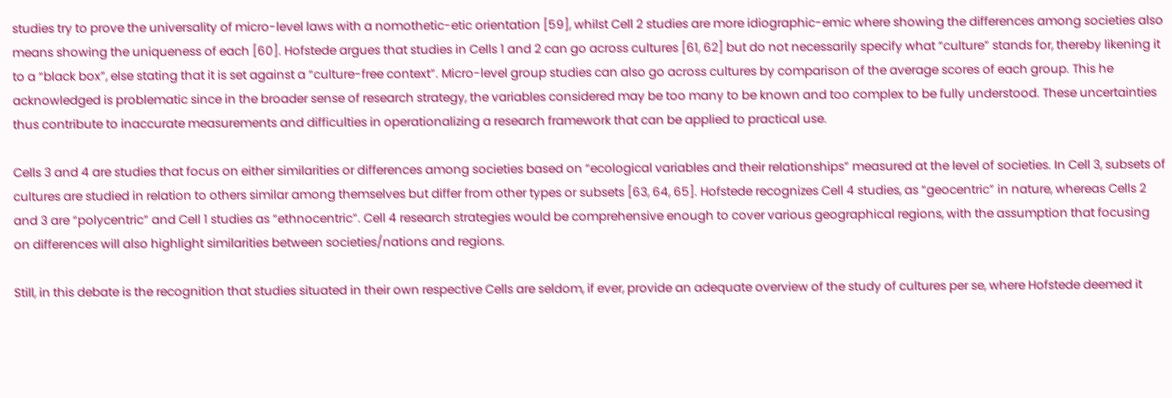studies try to prove the universality of micro-level laws with a nomothetic-etic orientation [59], whilst Cell 2 studies are more idiographic-emic where showing the differences among societies also means showing the uniqueness of each [60]. Hofstede argues that studies in Cells 1 and 2 can go across cultures [61, 62] but do not necessarily specify what “culture” stands for, thereby likening it to a “black box”, else stating that it is set against a “culture-free context”. Micro-level group studies can also go across cultures by comparison of the average scores of each group. This he acknowledged is problematic since in the broader sense of research strategy, the variables considered may be too many to be known and too complex to be fully understood. These uncertainties thus contribute to inaccurate measurements and difficulties in operationalizing a research framework that can be applied to practical use.

Cells 3 and 4 are studies that focus on either similarities or differences among societies based on “ecological variables and their relationships” measured at the level of societies. In Cell 3, subsets of cultures are studied in relation to others similar among themselves but differ from other types or subsets [63, 64, 65]. Hofstede recognizes Cell 4 studies, as “geocentric” in nature, whereas Cells 2 and 3 are “polycentric” and Cell 1 studies as “ethnocentric”. Cell 4 research strategies would be comprehensive enough to cover various geographical regions, with the assumption that focusing on differences will also highlight similarities between societies/nations and regions.

Still, in this debate is the recognition that studies situated in their own respective Cells are seldom, if ever, provide an adequate overview of the study of cultures per se, where Hofstede deemed it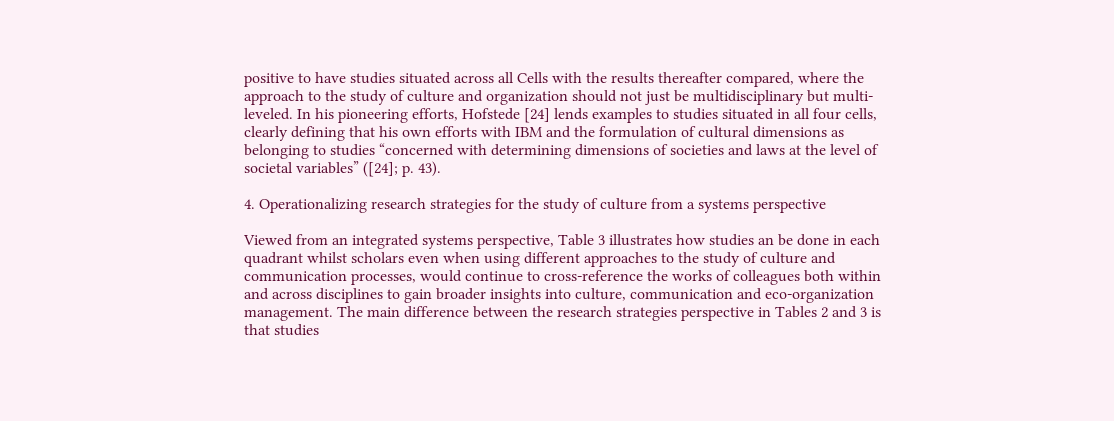positive to have studies situated across all Cells with the results thereafter compared, where the approach to the study of culture and organization should not just be multidisciplinary but multi-leveled. In his pioneering efforts, Hofstede [24] lends examples to studies situated in all four cells, clearly defining that his own efforts with IBM and the formulation of cultural dimensions as belonging to studies “concerned with determining dimensions of societies and laws at the level of societal variables” ([24]; p. 43).

4. Operationalizing research strategies for the study of culture from a systems perspective

Viewed from an integrated systems perspective, Table 3 illustrates how studies an be done in each quadrant whilst scholars even when using different approaches to the study of culture and communication processes, would continue to cross-reference the works of colleagues both within and across disciplines to gain broader insights into culture, communication and eco-organization management. The main difference between the research strategies perspective in Tables 2 and 3 is that studies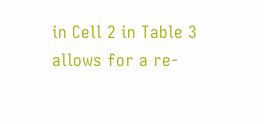in Cell 2 in Table 3 allows for a re-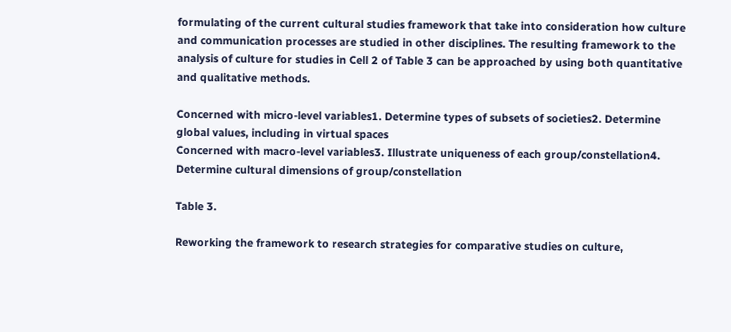formulating of the current cultural studies framework that take into consideration how culture and communication processes are studied in other disciplines. The resulting framework to the analysis of culture for studies in Cell 2 of Table 3 can be approached by using both quantitative and qualitative methods.

Concerned with micro-level variables1. Determine types of subsets of societies2. Determine global values, including in virtual spaces
Concerned with macro-level variables3. Illustrate uniqueness of each group/constellation4. Determine cultural dimensions of group/constellation

Table 3.

Reworking the framework to research strategies for comparative studies on culture,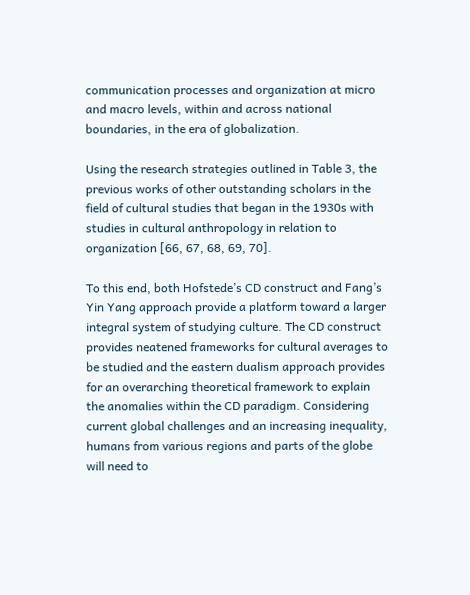communication processes and organization at micro and macro levels, within and across national boundaries, in the era of globalization.

Using the research strategies outlined in Table 3, the previous works of other outstanding scholars in the field of cultural studies that began in the 1930s with studies in cultural anthropology in relation to organization [66, 67, 68, 69, 70].

To this end, both Hofstede’s CD construct and Fang’s Yin Yang approach provide a platform toward a larger integral system of studying culture. The CD construct provides neatened frameworks for cultural averages to be studied and the eastern dualism approach provides for an overarching theoretical framework to explain the anomalies within the CD paradigm. Considering current global challenges and an increasing inequality, humans from various regions and parts of the globe will need to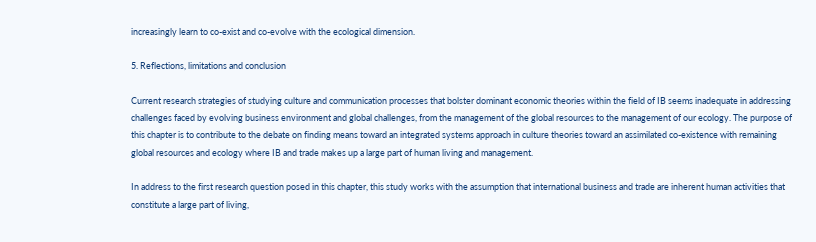increasingly learn to co-exist and co-evolve with the ecological dimension.

5. Reflections, limitations and conclusion

Current research strategies of studying culture and communication processes that bolster dominant economic theories within the field of IB seems inadequate in addressing challenges faced by evolving business environment and global challenges, from the management of the global resources to the management of our ecology. The purpose of this chapter is to contribute to the debate on finding means toward an integrated systems approach in culture theories toward an assimilated co-existence with remaining global resources and ecology where IB and trade makes up a large part of human living and management.

In address to the first research question posed in this chapter, this study works with the assumption that international business and trade are inherent human activities that constitute a large part of living,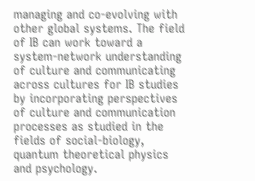managing and co-evolving with other global systems. The field of IB can work toward a system-network understanding of culture and communicating across cultures for IB studies by incorporating perspectives of culture and communication processes as studied in the fields of social-biology, quantum theoretical physics and psychology.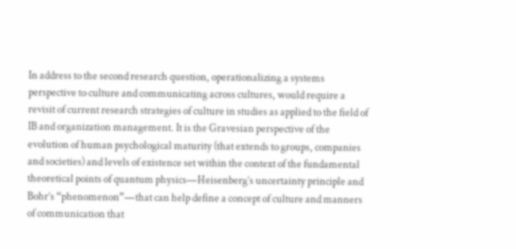In address to the second research question, operationalizing a systems perspective to culture and communicating across cultures, would require a revisit of current research strategies of culture in studies as applied to the field of IB and organization management. It is the Gravesian perspective of the evolution of human psychological maturity (that extends to groups, companies and societies) and levels of existence set within the context of the fundamental theoretical points of quantum physics—Heisenberg’s uncertainty principle and Bohr’s “phenomenon”—that can help define a concept of culture and manners of communication that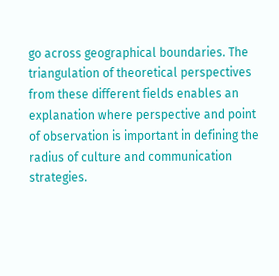go across geographical boundaries. The triangulation of theoretical perspectives from these different fields enables an explanation where perspective and point of observation is important in defining the radius of culture and communication strategies.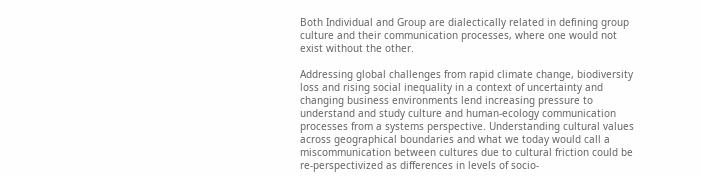Both Individual and Group are dialectically related in defining group culture and their communication processes, where one would not exist without the other.

Addressing global challenges from rapid climate change, biodiversity loss and rising social inequality in a context of uncertainty and changing business environments lend increasing pressure to understand and study culture and human-ecology communication processes from a systems perspective. Understanding cultural values across geographical boundaries and what we today would call a miscommunication between cultures due to cultural friction could be re-perspectivized as differences in levels of socio-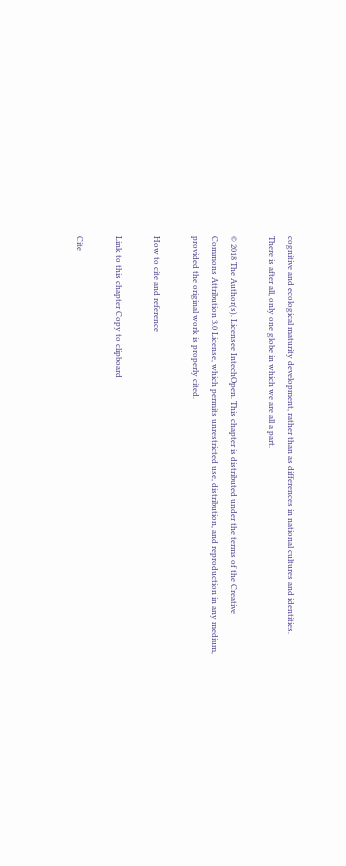cognitive and ecological maturity development, rather than as differences in national cultures and identities. There is after all, only one globe in which we are all a part.

© 2018 The Author(s). Licensee IntechOpen. This chapter is distributed under the terms of the Creative Commons Attribution 3.0 License, which permits unrestricted use, distribution, and reproduction in any medium, provided the original work is properly cited.

How to cite and reference

Link to this chapter Copy to clipboard

Cite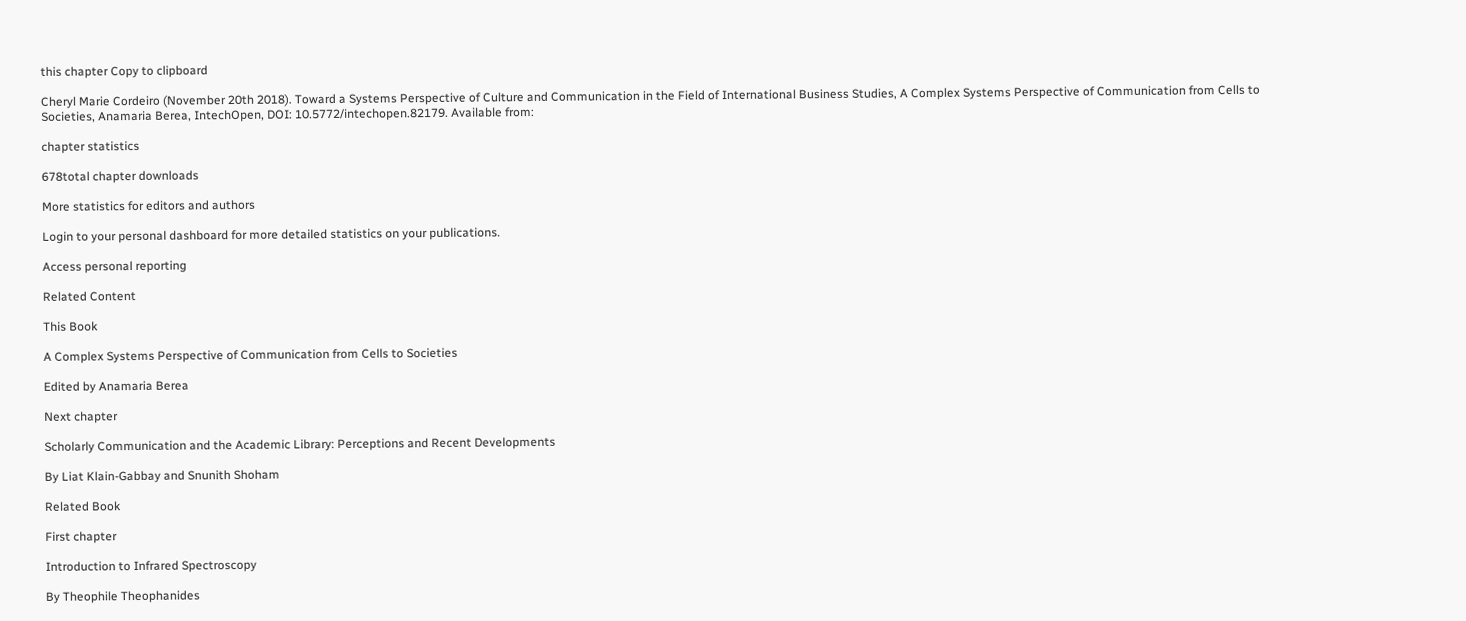this chapter Copy to clipboard

Cheryl Marie Cordeiro (November 20th 2018). Toward a Systems Perspective of Culture and Communication in the Field of International Business Studies, A Complex Systems Perspective of Communication from Cells to Societies, Anamaria Berea, IntechOpen, DOI: 10.5772/intechopen.82179. Available from:

chapter statistics

678total chapter downloads

More statistics for editors and authors

Login to your personal dashboard for more detailed statistics on your publications.

Access personal reporting

Related Content

This Book

A Complex Systems Perspective of Communication from Cells to Societies

Edited by Anamaria Berea

Next chapter

Scholarly Communication and the Academic Library: Perceptions and Recent Developments

By Liat Klain-Gabbay and Snunith Shoham

Related Book

First chapter

Introduction to Infrared Spectroscopy

By Theophile Theophanides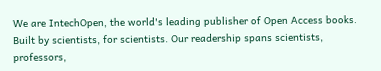We are IntechOpen, the world's leading publisher of Open Access books. Built by scientists, for scientists. Our readership spans scientists, professors,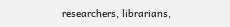researchers, librarians,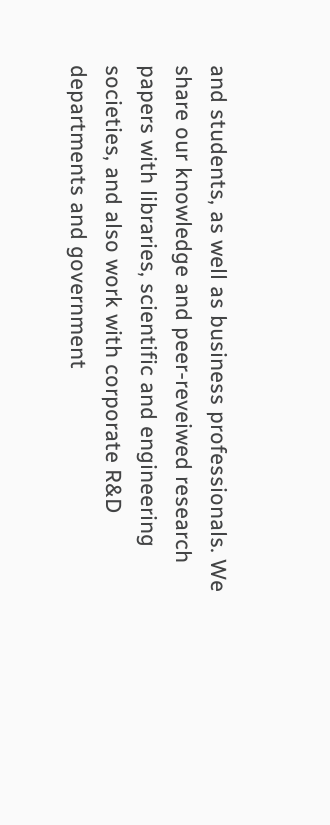and students, as well as business professionals. We share our knowledge and peer-reveiwed research papers with libraries, scientific and engineering societies, and also work with corporate R&D departments and government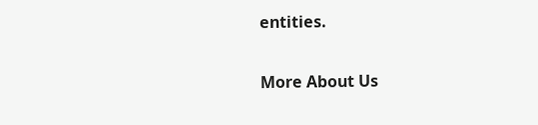entities.

More About Us